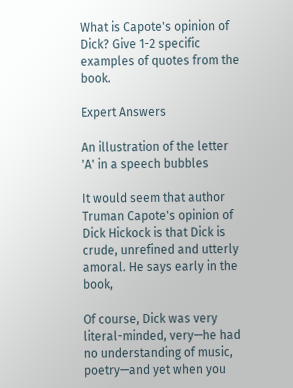What is Capote's opinion of Dick? Give 1-2 specific examples of quotes from the book.

Expert Answers

An illustration of the letter 'A' in a speech bubbles

It would seem that author Truman Capote's opinion of Dick Hickock is that Dick is crude, unrefined and utterly amoral. He says early in the book,

Of course, Dick was very literal-minded, very—he had no understanding of music, poetry—and yet when you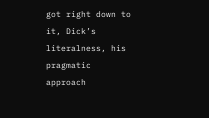got right down to it, Dick’s literalness, his pragmatic approach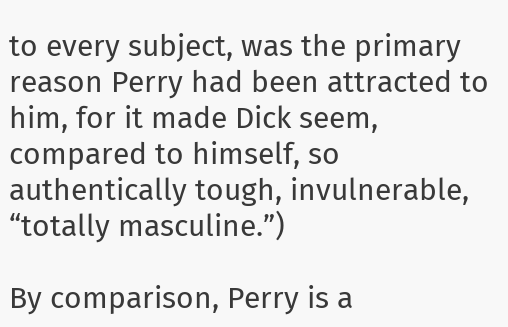to every subject, was the primary reason Perry had been attracted to him, for it made Dick seem, compared to himself, so authentically tough, invulnerable, “totally masculine.”)

By comparison, Perry is a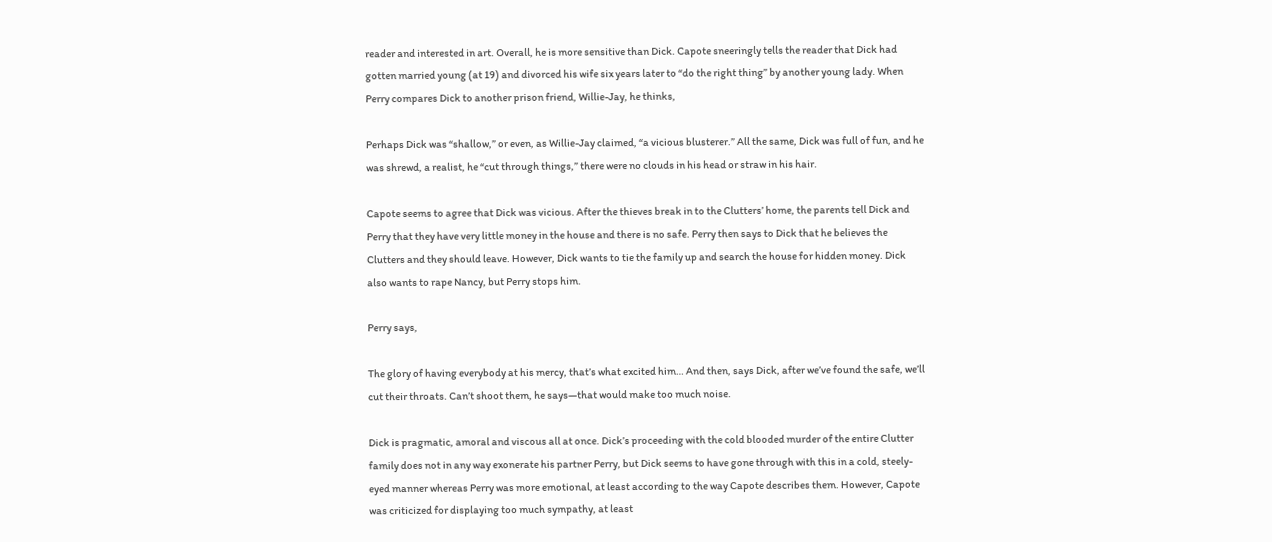reader and interested in art. Overall, he is more sensitive than Dick. Capote sneeringly tells the reader that Dick had gotten married young (at 19) and divorced his wife six years later to “do the right thing” by another young lady. When Perry compares Dick to another prison friend, Willie-Jay, he thinks,

Perhaps Dick was “shallow,” or even, as Willie-Jay claimed, “a vicious blusterer.” All the same, Dick was full of fun, and he was shrewd, a realist, he “cut through things,” there were no clouds in his head or straw in his hair.

Capote seems to agree that Dick was vicious. After the thieves break in to the Clutters’ home, the parents tell Dick and Perry that they have very little money in the house and there is no safe. Perry then says to Dick that he believes the Clutters and they should leave. However, Dick wants to tie the family up and search the house for hidden money. Dick also wants to rape Nancy, but Perry stops him.

Perry says,

The glory of having everybody at his mercy, that’s what excited him… And then, says Dick, after we’ve found the safe, we’ll cut their throats. Can’t shoot them, he says—that would make too much noise.

Dick is pragmatic, amoral and viscous all at once. Dick’s proceeding with the cold blooded murder of the entire Clutter family does not in any way exonerate his partner Perry, but Dick seems to have gone through with this in a cold, steely-eyed manner whereas Perry was more emotional, at least according to the way Capote describes them. However, Capote was criticized for displaying too much sympathy, at least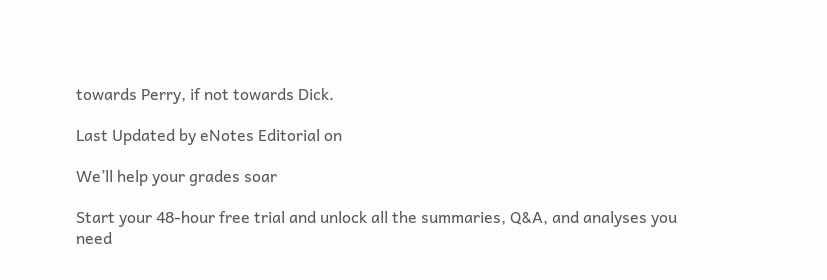towards Perry, if not towards Dick.

Last Updated by eNotes Editorial on

We’ll help your grades soar

Start your 48-hour free trial and unlock all the summaries, Q&A, and analyses you need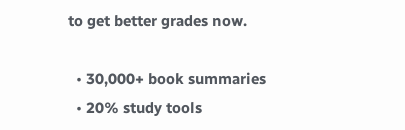to get better grades now.

  • 30,000+ book summaries
  • 20% study tools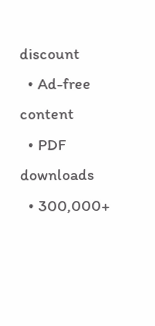discount
  • Ad-free content
  • PDF downloads
  • 300,000+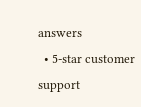answers
  • 5-star customer support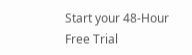Start your 48-Hour Free Trial